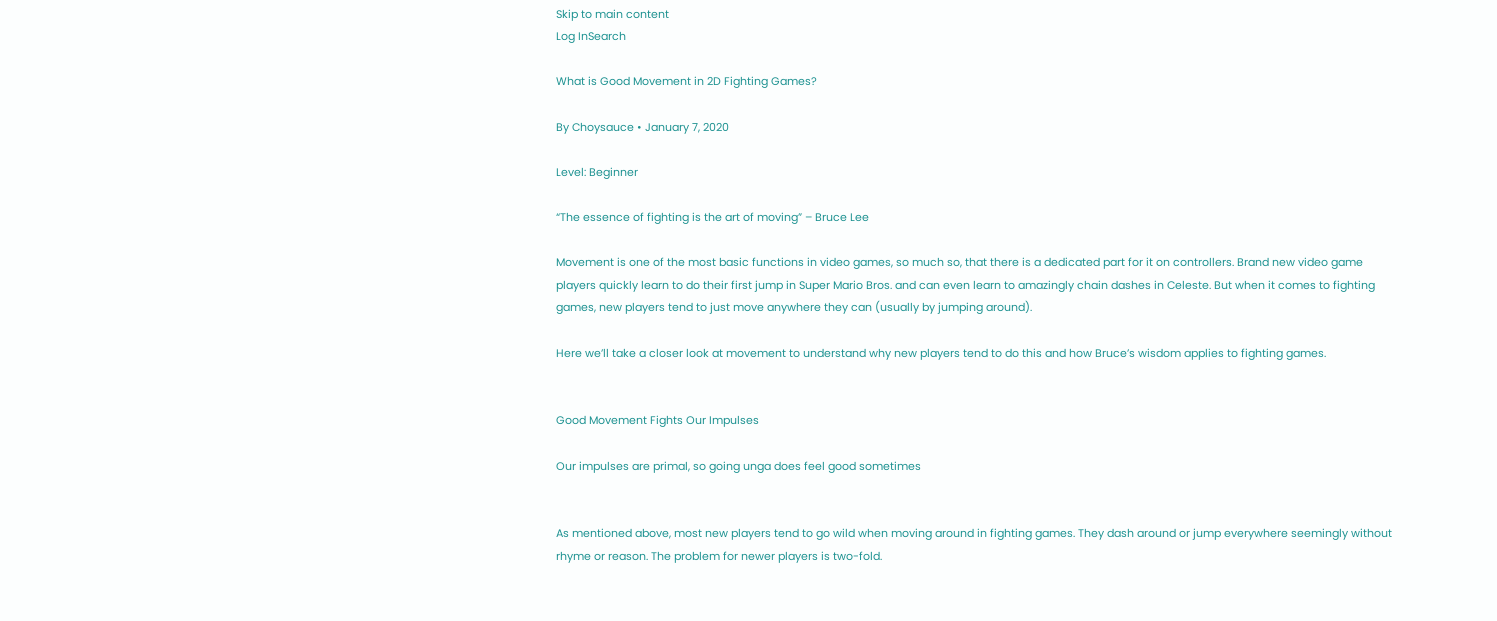Skip to main content
Log InSearch

What is Good Movement in 2D Fighting Games?

By Choysauce • January 7, 2020

Level: Beginner

“The essence of fighting is the art of moving” – Bruce Lee

Movement is one of the most basic functions in video games, so much so, that there is a dedicated part for it on controllers. Brand new video game players quickly learn to do their first jump in Super Mario Bros. and can even learn to amazingly chain dashes in Celeste. But when it comes to fighting games, new players tend to just move anywhere they can (usually by jumping around).

Here we’ll take a closer look at movement to understand why new players tend to do this and how Bruce’s wisdom applies to fighting games.


Good Movement Fights Our Impulses

Our impulses are primal, so going unga does feel good sometimes


As mentioned above, most new players tend to go wild when moving around in fighting games. They dash around or jump everywhere seemingly without rhyme or reason. The problem for newer players is two-fold.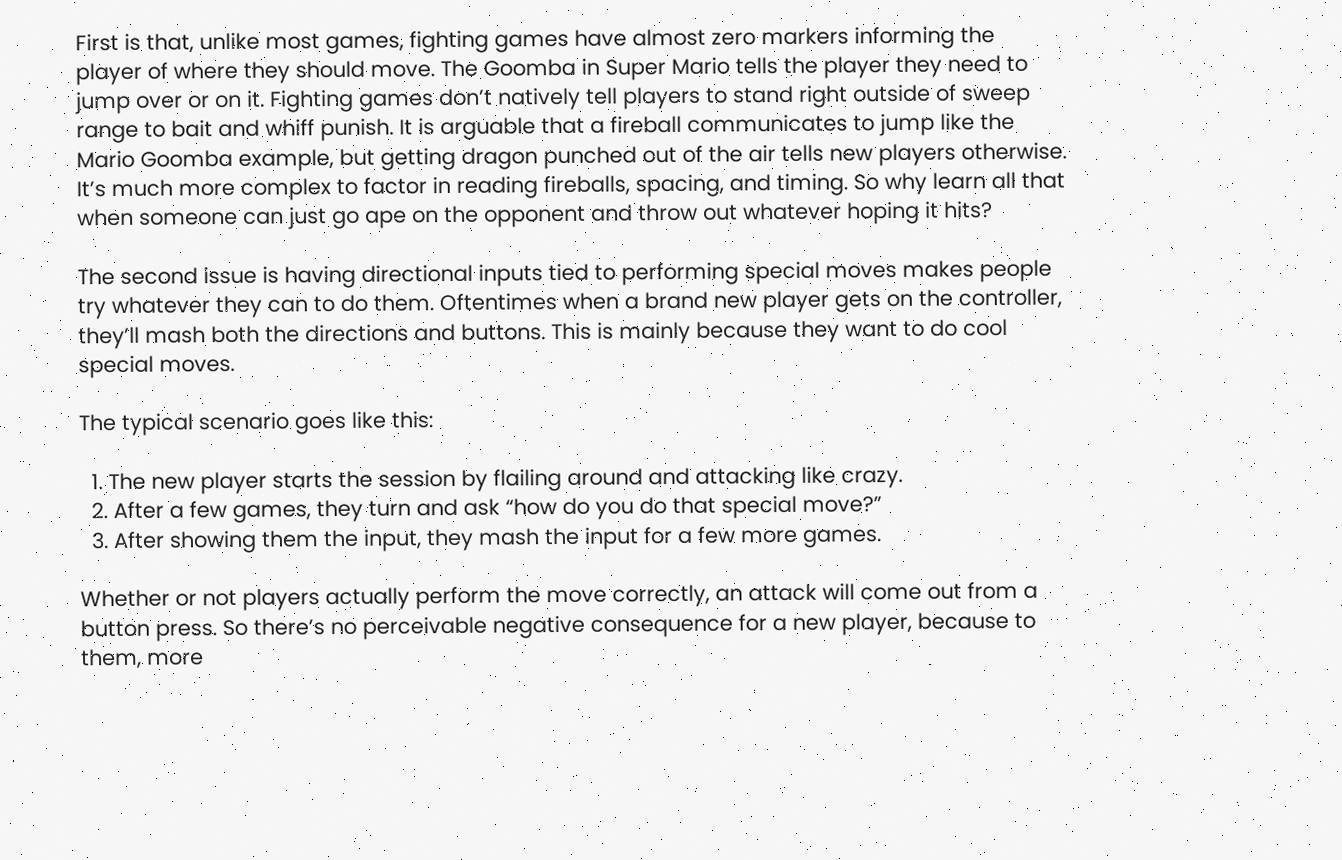First is that, unlike most games, fighting games have almost zero markers informing the player of where they should move. The Goomba in Super Mario tells the player they need to jump over or on it. Fighting games don’t natively tell players to stand right outside of sweep range to bait and whiff punish. It is arguable that a fireball communicates to jump like the Mario Goomba example, but getting dragon punched out of the air tells new players otherwise. It’s much more complex to factor in reading fireballs, spacing, and timing. So why learn all that when someone can just go ape on the opponent and throw out whatever hoping it hits?

The second issue is having directional inputs tied to performing special moves makes people try whatever they can to do them. Oftentimes when a brand new player gets on the controller, they’ll mash both the directions and buttons. This is mainly because they want to do cool special moves.

The typical scenario goes like this:

  1. The new player starts the session by flailing around and attacking like crazy.
  2. After a few games, they turn and ask “how do you do that special move?”
  3. After showing them the input, they mash the input for a few more games.

Whether or not players actually perform the move correctly, an attack will come out from a button press. So there’s no perceivable negative consequence for a new player, because to them, more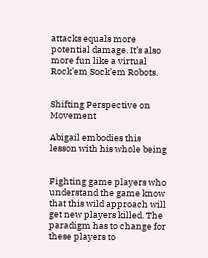attacks equals more potential damage. It’s also more fun like a virtual Rock’em Sock’em Robots.


Shifting Perspective on Movement

Abigail embodies this lesson with his whole being


Fighting game players who understand the game know that this wild approach will get new players killed. The paradigm has to change for these players to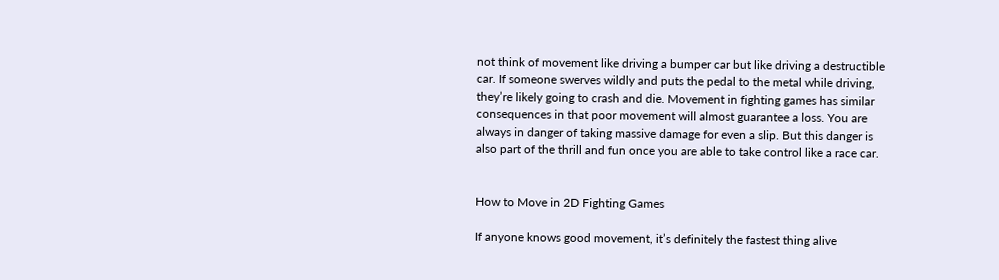not think of movement like driving a bumper car but like driving a destructible car. If someone swerves wildly and puts the pedal to the metal while driving, they’re likely going to crash and die. Movement in fighting games has similar consequences in that poor movement will almost guarantee a loss. You are always in danger of taking massive damage for even a slip. But this danger is also part of the thrill and fun once you are able to take control like a race car.


How to Move in 2D Fighting Games

If anyone knows good movement, it’s definitely the fastest thing alive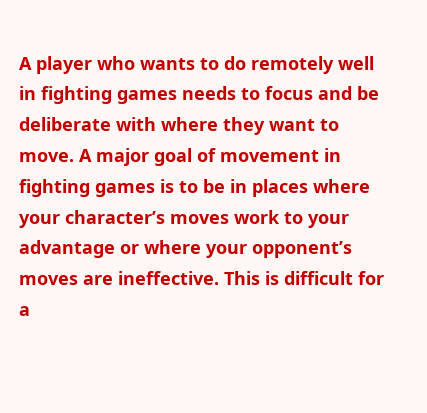A player who wants to do remotely well in fighting games needs to focus and be deliberate with where they want to move. A major goal of movement in fighting games is to be in places where your character’s moves work to your advantage or where your opponent’s moves are ineffective. This is difficult for a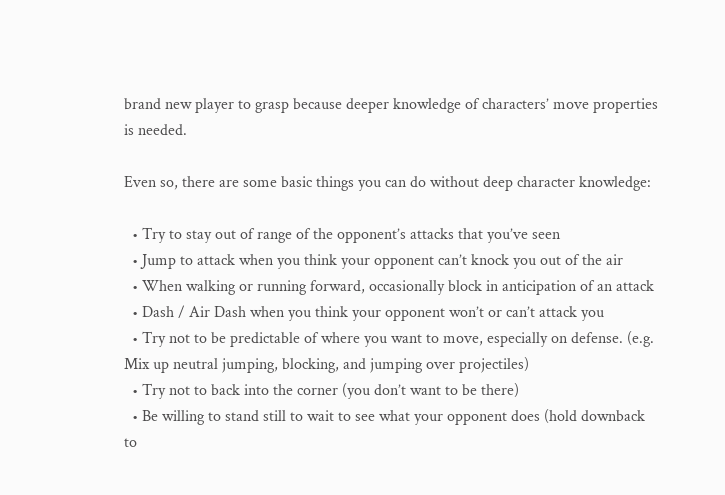brand new player to grasp because deeper knowledge of characters’ move properties is needed.

Even so, there are some basic things you can do without deep character knowledge:

  • Try to stay out of range of the opponent’s attacks that you’ve seen
  • Jump to attack when you think your opponent can’t knock you out of the air
  • When walking or running forward, occasionally block in anticipation of an attack
  • Dash / Air Dash when you think your opponent won’t or can’t attack you
  • Try not to be predictable of where you want to move, especially on defense. (e.g. Mix up neutral jumping, blocking, and jumping over projectiles)
  • Try not to back into the corner (you don’t want to be there)
  • Be willing to stand still to wait to see what your opponent does (hold downback to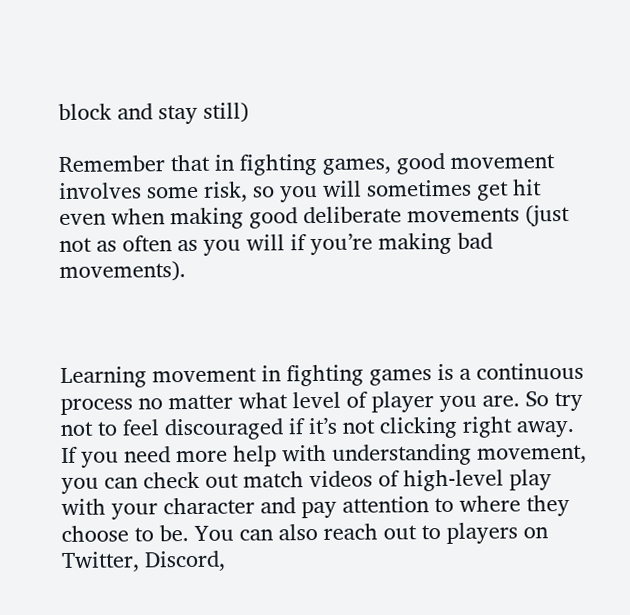block and stay still)

Remember that in fighting games, good movement involves some risk, so you will sometimes get hit even when making good deliberate movements (just not as often as you will if you’re making bad movements).



Learning movement in fighting games is a continuous process no matter what level of player you are. So try not to feel discouraged if it’s not clicking right away. If you need more help with understanding movement, you can check out match videos of high-level play with your character and pay attention to where they choose to be. You can also reach out to players on Twitter, Discord,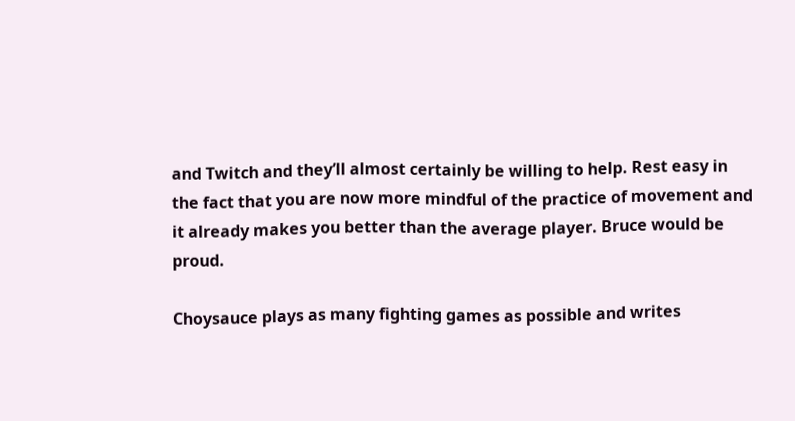and Twitch and they’ll almost certainly be willing to help. Rest easy in the fact that you are now more mindful of the practice of movement and it already makes you better than the average player. Bruce would be proud.

Choysauce plays as many fighting games as possible and writes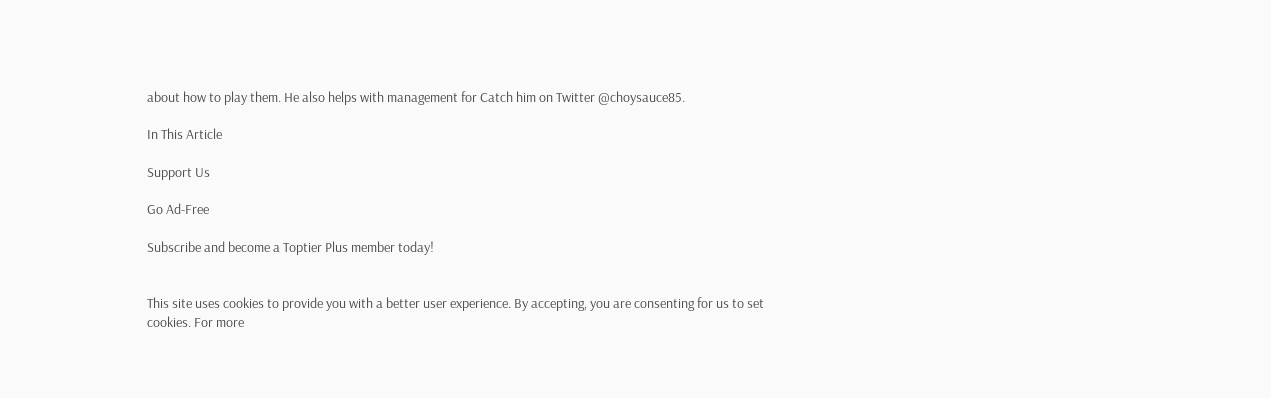about how to play them. He also helps with management for Catch him on Twitter @choysauce85.

In This Article

Support Us

Go Ad-Free

Subscribe and become a Toptier Plus member today!


This site uses cookies to provide you with a better user experience. By accepting, you are consenting for us to set cookies. For more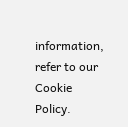information, refer to our Cookie Policy.